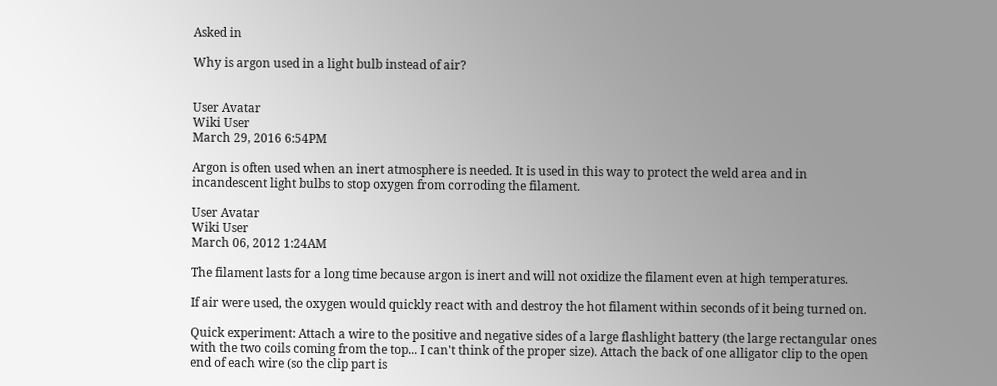Asked in

Why is argon used in a light bulb instead of air?


User Avatar
Wiki User
March 29, 2016 6:54PM

Argon is often used when an inert atmosphere is needed. It is used in this way to protect the weld area and in incandescent light bulbs to stop oxygen from corroding the filament.

User Avatar
Wiki User
March 06, 2012 1:24AM

The filament lasts for a long time because argon is inert and will not oxidize the filament even at high temperatures.

If air were used, the oxygen would quickly react with and destroy the hot filament within seconds of it being turned on.

Quick experiment: Attach a wire to the positive and negative sides of a large flashlight battery (the large rectangular ones with the two coils coming from the top... I can't think of the proper size). Attach the back of one alligator clip to the open end of each wire (so the clip part is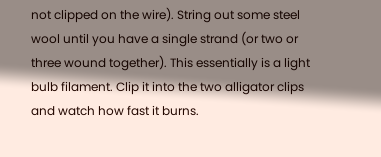not clipped on the wire). String out some steel wool until you have a single strand (or two or three wound together). This essentially is a light bulb filament. Clip it into the two alligator clips and watch how fast it burns.